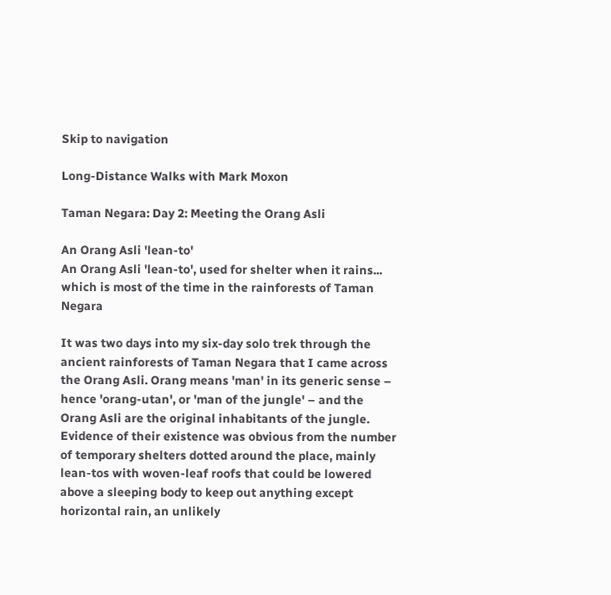Skip to navigation

Long-Distance Walks with Mark Moxon

Taman Negara: Day 2: Meeting the Orang Asli

An Orang Asli 'lean-to'
An Orang Asli 'lean-to', used for shelter when it rains... which is most of the time in the rainforests of Taman Negara

It was two days into my six-day solo trek through the ancient rainforests of Taman Negara that I came across the Orang Asli. Orang means 'man' in its generic sense – hence 'orang-utan', or 'man of the jungle' – and the Orang Asli are the original inhabitants of the jungle. Evidence of their existence was obvious from the number of temporary shelters dotted around the place, mainly lean-tos with woven-leaf roofs that could be lowered above a sleeping body to keep out anything except horizontal rain, an unlikely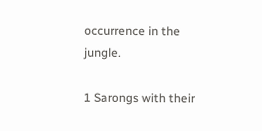occurrence in the jungle.

1 Sarongs with their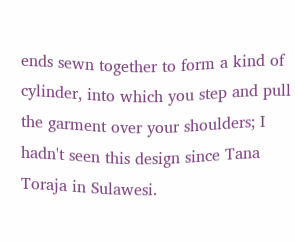ends sewn together to form a kind of cylinder, into which you step and pull the garment over your shoulders; I hadn't seen this design since Tana Toraja in Sulawesi.